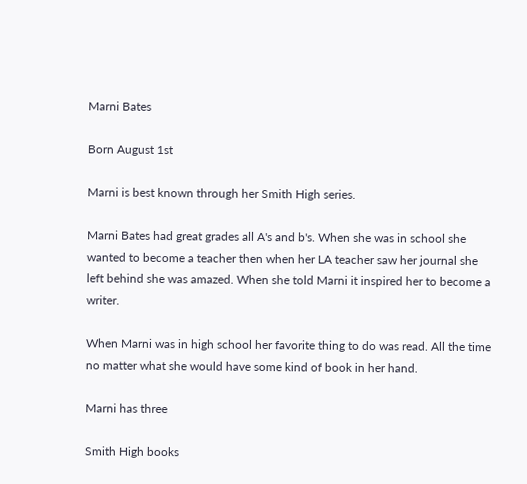Marni Bates

Born August 1st

Marni is best known through her Smith High series.

Marni Bates had great grades all A's and b's. When she was in school she wanted to become a teacher then when her LA teacher saw her journal she left behind she was amazed. When she told Marni it inspired her to become a writer.

When Marni was in high school her favorite thing to do was read. All the time no matter what she would have some kind of book in her hand.

Marni has three

Smith High books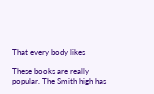That every body likes

These books are really popular. The Smith high has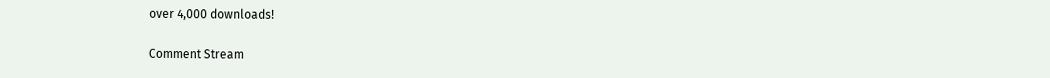over 4,000 downloads!

Comment Stream